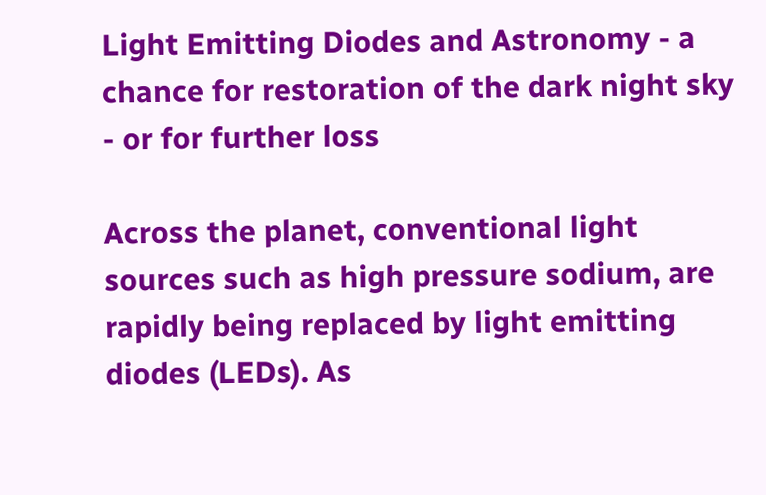Light Emitting Diodes and Astronomy - a chance for restoration of the dark night sky - or for further loss

Across the planet, conventional light sources such as high pressure sodium, are rapidly being replaced by light emitting diodes (LEDs). As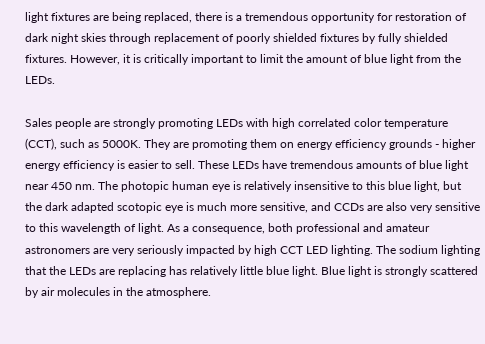light fixtures are being replaced, there is a tremendous opportunity for restoration of dark night skies through replacement of poorly shielded fixtures by fully shielded fixtures. However, it is critically important to limit the amount of blue light from the LEDs.

Sales people are strongly promoting LEDs with high correlated color temperature (CCT), such as 5000K. They are promoting them on energy efficiency grounds - higher energy efficiency is easier to sell. These LEDs have tremendous amounts of blue light near 450 nm. The photopic human eye is relatively insensitive to this blue light, but the dark adapted scotopic eye is much more sensitive, and CCDs are also very sensitive to this wavelength of light. As a consequence, both professional and amateur astronomers are very seriously impacted by high CCT LED lighting. The sodium lighting that the LEDs are replacing has relatively little blue light. Blue light is strongly scattered by air molecules in the atmosphere.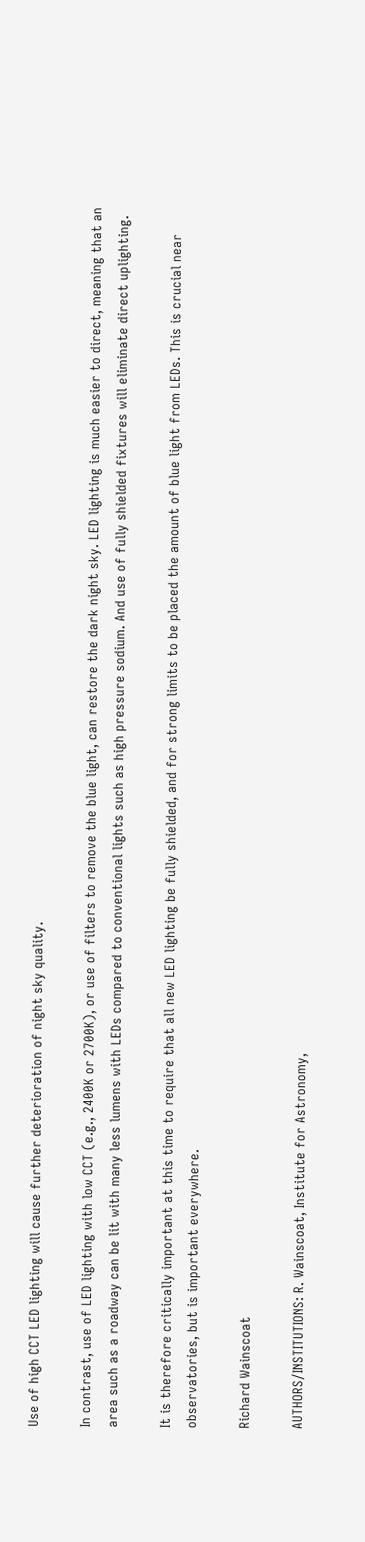Use of high CCT LED lighting will cause further deterioration of night sky quality.

In contrast, use of LED lighting with low CCT (e.g., 2400K or 2700K), or use of filters to remove the blue light, can restore the dark night sky. LED lighting is much easier to direct, meaning that an area such as a roadway can be lit with many less lumens with LEDs compared to conventional lights such as high pressure sodium. And use of fully shielded fixtures will eliminate direct uplighting.

It is therefore critically important at this time to require that all new LED lighting be fully shielded, and for strong limits to be placed the amount of blue light from LEDs. This is crucial near observatories, but is important everywhere.

Richard Wainscoat

AUTHORS/INSTITUTIONS: R. Wainscoat, Institute for Astronomy,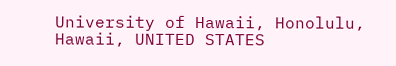University of Hawaii, Honolulu, Hawaii, UNITED STATES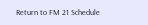Return to FM 21 Schedule